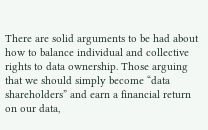There are solid arguments to be had about how to balance individual and collective rights to data ownership. Those arguing that we should simply become “data shareholders” and earn a financial return on our data,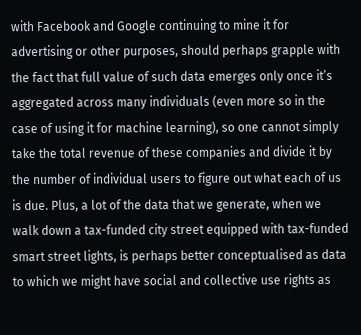with Facebook and Google continuing to mine it for advertising or other purposes, should perhaps grapple with the fact that full value of such data emerges only once it’s aggregated across many individuals (even more so in the case of using it for machine learning), so one cannot simply take the total revenue of these companies and divide it by the number of individual users to figure out what each of us is due. Plus, a lot of the data that we generate, when we walk down a tax-funded city street equipped with tax-funded smart street lights, is perhaps better conceptualised as data to which we might have social and collective use rights as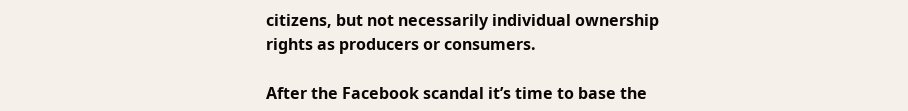citizens, but not necessarily individual ownership rights as producers or consumers.

After the Facebook scandal it’s time to base the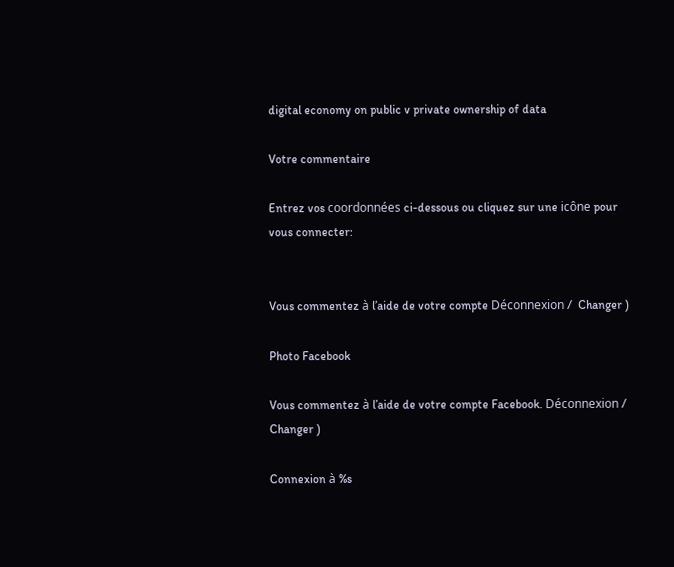digital economy on public v private ownership of data

Votre commentaire

Entrez vos coordonnées ci-dessous ou cliquez sur une icône pour vous connecter:


Vous commentez à l’aide de votre compte Déconnexion /  Changer )

Photo Facebook

Vous commentez à l’aide de votre compte Facebook. Déconnexion /  Changer )

Connexion à %s